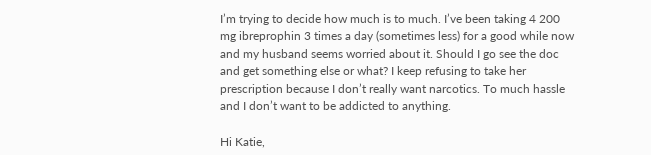I’m trying to decide how much is to much. I’ve been taking 4 200 mg ibreprophin 3 times a day (sometimes less) for a good while now and my husband seems worried about it. Should I go see the doc and get something else or what? I keep refusing to take her prescription because I don’t really want narcotics. To much hassle and I don’t want to be addicted to anything.

Hi Katie,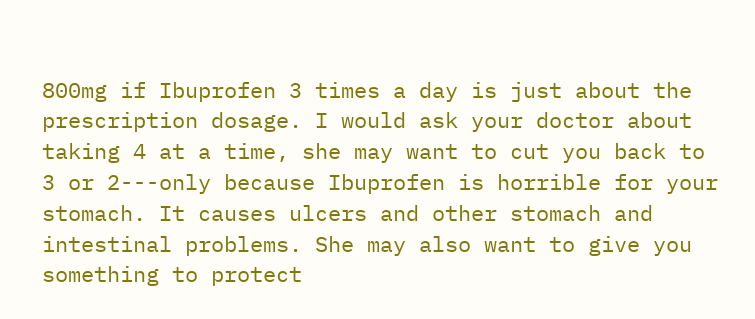800mg if Ibuprofen 3 times a day is just about the prescription dosage. I would ask your doctor about taking 4 at a time, she may want to cut you back to 3 or 2---only because Ibuprofen is horrible for your stomach. It causes ulcers and other stomach and intestinal problems. She may also want to give you something to protect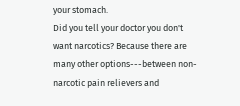your stomach.
Did you tell your doctor you don't want narcotics? Because there are many other options---between non-narcotic pain relievers and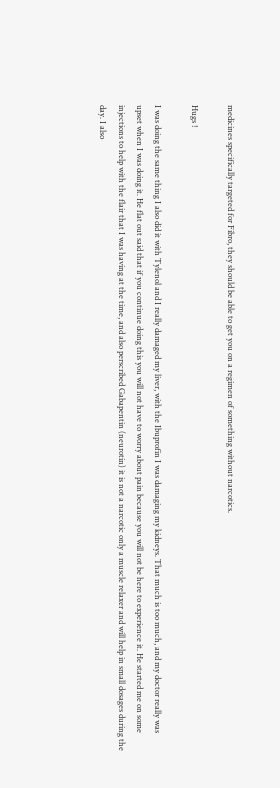medicines specifically targeted for Fibro, they should be able to get you on a regimen of something without narcotics.

Hugs !

I was doing the same thing I also did it with Tylenol and I really damaged my liver, with the Ibuprofin I was damaging my kidneys. That much is too much, and my doctor really was upset when I was doing it. He flat out said that if you continue doing this you will not have to worry about pain because you will not be here to experience it. He started me on some injections to help with the flair that I was having at the time, and also perscribed Gabapentin (neurotin) it is not a narcotic only a muscle relaxer and will help in small dosages during the day. I also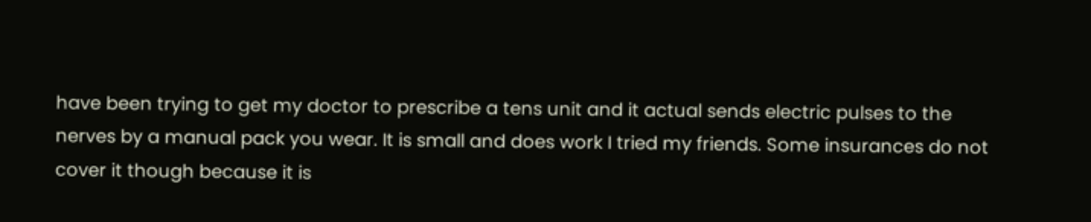have been trying to get my doctor to prescribe a tens unit and it actual sends electric pulses to the nerves by a manual pack you wear. It is small and does work I tried my friends. Some insurances do not cover it though because it is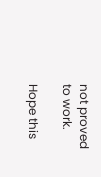not proved to work.

Hope this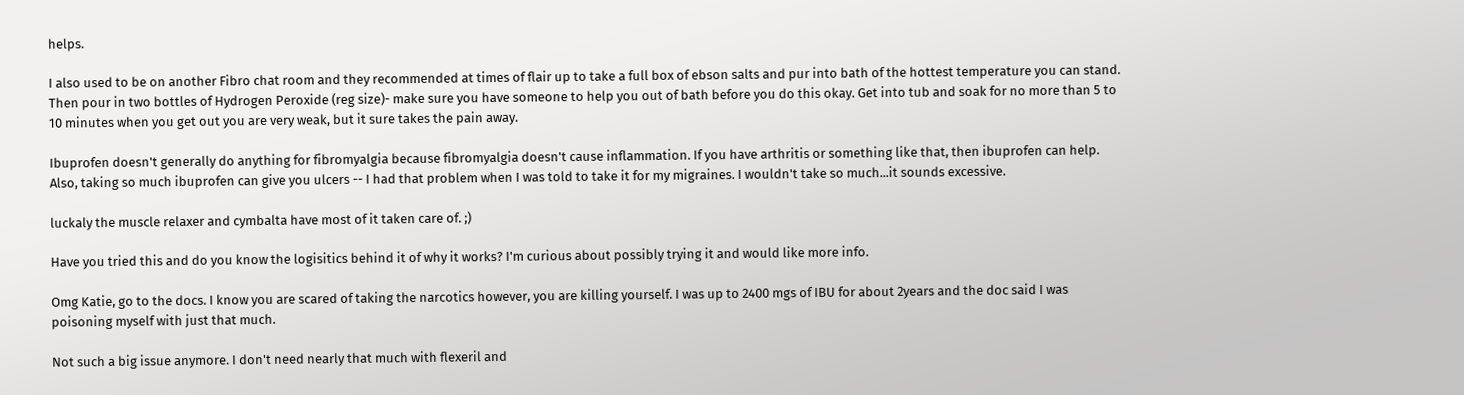helps.

I also used to be on another Fibro chat room and they recommended at times of flair up to take a full box of ebson salts and pur into bath of the hottest temperature you can stand. Then pour in two bottles of Hydrogen Peroxide (reg size)- make sure you have someone to help you out of bath before you do this okay. Get into tub and soak for no more than 5 to 10 minutes when you get out you are very weak, but it sure takes the pain away.

Ibuprofen doesn't generally do anything for fibromyalgia because fibromyalgia doesn't cause inflammation. If you have arthritis or something like that, then ibuprofen can help. Also, taking so much ibuprofen can give you ulcers -- I had that problem when I was told to take it for my migraines. I wouldn't take so much...it sounds excessive.

luckaly the muscle relaxer and cymbalta have most of it taken care of. ;)

Have you tried this and do you know the logisitics behind it of why it works? I'm curious about possibly trying it and would like more info.

Omg Katie, go to the docs. I know you are scared of taking the narcotics however, you are killing yourself. I was up to 2400 mgs of IBU for about 2years and the doc said I was poisoning myself with just that much.

Not such a big issue anymore. I don't need nearly that much with flexeril and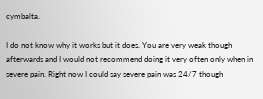cymbalta.

I do not know why it works but it does. You are very weak though afterwards and I would not recommend doing it very often only when in severe pain. Right now I could say severe pain was 24/7 though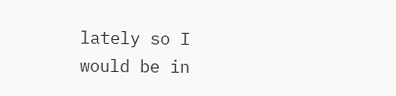lately so I would be in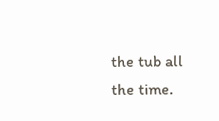the tub all the time.